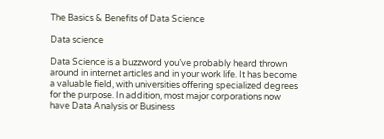The Basics & Benefits of Data Science

Data science

Data Science is a buzzword you’ve probably heard thrown around in internet articles and in your work life. It has become a valuable field, with universities offering specialized degrees for the purpose. In addition, most major corporations now have Data Analysis or Business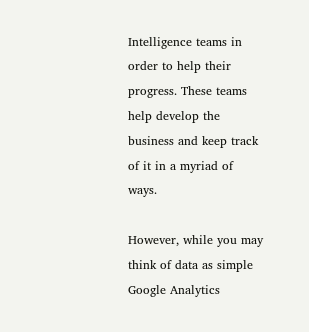Intelligence teams in order to help their progress. These teams help develop the business and keep track of it in a myriad of ways.

However, while you may think of data as simple Google Analytics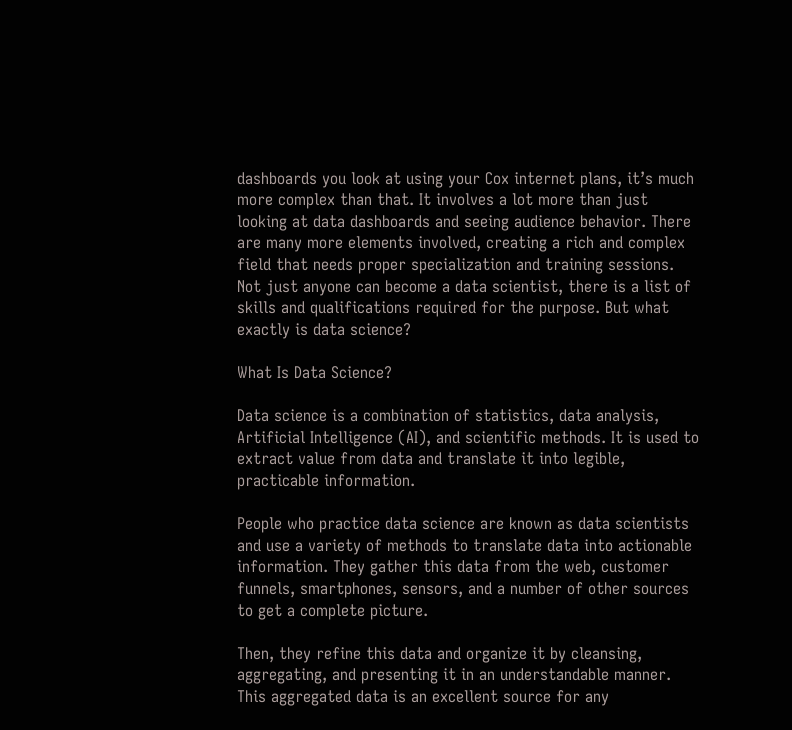dashboards you look at using your Cox internet plans, it’s much more complex than that. It involves a lot more than just looking at data dashboards and seeing audience behavior. There are many more elements involved, creating a rich and complex field that needs proper specialization and training sessions. Not just anyone can become a data scientist, there is a list of skills and qualifications required for the purpose. But what exactly is data science?

What Is Data Science?

Data science is a combination of statistics, data analysis, Artificial Intelligence (AI), and scientific methods. It is used to extract value from data and translate it into legible, practicable information.

People who practice data science are known as data scientists and use a variety of methods to translate data into actionable information. They gather this data from the web, customer funnels, smartphones, sensors, and a number of other sources to get a complete picture.

Then, they refine this data and organize it by cleansing, aggregating, and presenting it in an understandable manner. This aggregated data is an excellent source for any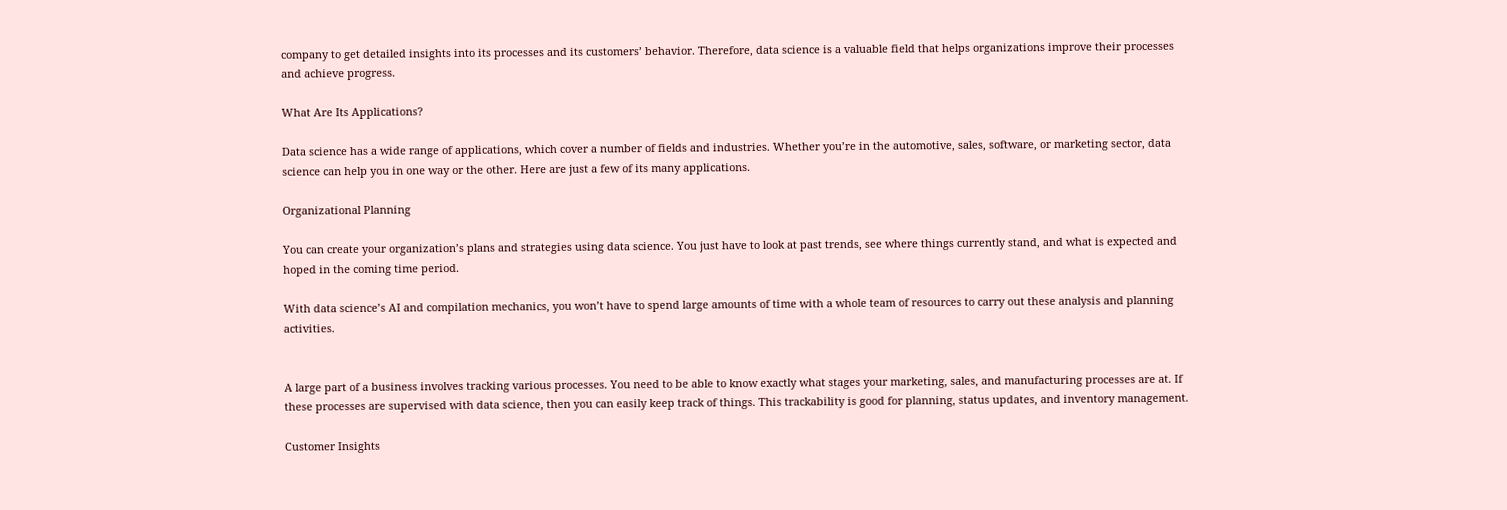company to get detailed insights into its processes and its customers’ behavior. Therefore, data science is a valuable field that helps organizations improve their processes and achieve progress.

What Are Its Applications?

Data science has a wide range of applications, which cover a number of fields and industries. Whether you’re in the automotive, sales, software, or marketing sector, data science can help you in one way or the other. Here are just a few of its many applications.

Organizational Planning

You can create your organization’s plans and strategies using data science. You just have to look at past trends, see where things currently stand, and what is expected and hoped in the coming time period.

With data science’s AI and compilation mechanics, you won’t have to spend large amounts of time with a whole team of resources to carry out these analysis and planning activities.


A large part of a business involves tracking various processes. You need to be able to know exactly what stages your marketing, sales, and manufacturing processes are at. If these processes are supervised with data science, then you can easily keep track of things. This trackability is good for planning, status updates, and inventory management.

Customer Insights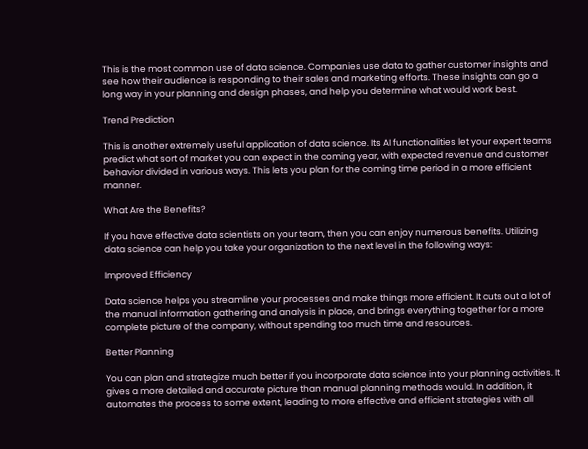This is the most common use of data science. Companies use data to gather customer insights and see how their audience is responding to their sales and marketing efforts. These insights can go a long way in your planning and design phases, and help you determine what would work best.

Trend Prediction

This is another extremely useful application of data science. Its AI functionalities let your expert teams predict what sort of market you can expect in the coming year, with expected revenue and customer behavior divided in various ways. This lets you plan for the coming time period in a more efficient manner.

What Are the Benefits?

If you have effective data scientists on your team, then you can enjoy numerous benefits. Utilizing data science can help you take your organization to the next level in the following ways:

Improved Efficiency

Data science helps you streamline your processes and make things more efficient. It cuts out a lot of the manual information gathering and analysis in place, and brings everything together for a more complete picture of the company, without spending too much time and resources.

Better Planning

You can plan and strategize much better if you incorporate data science into your planning activities. It gives a more detailed and accurate picture than manual planning methods would. In addition, it automates the process to some extent, leading to more effective and efficient strategies with all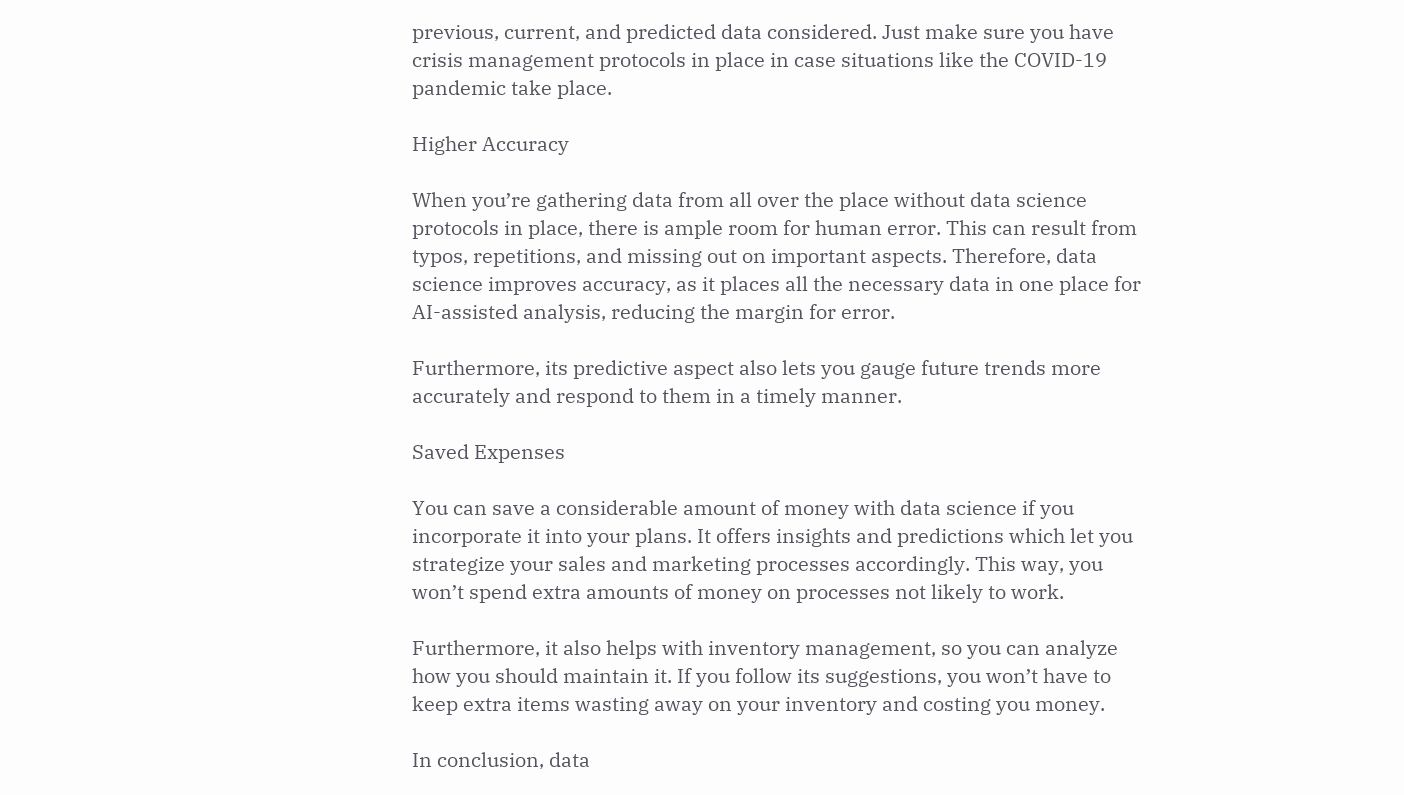previous, current, and predicted data considered. Just make sure you have crisis management protocols in place in case situations like the COVID-19 pandemic take place.

Higher Accuracy

When you’re gathering data from all over the place without data science protocols in place, there is ample room for human error. This can result from typos, repetitions, and missing out on important aspects. Therefore, data science improves accuracy, as it places all the necessary data in one place for AI-assisted analysis, reducing the margin for error.

Furthermore, its predictive aspect also lets you gauge future trends more accurately and respond to them in a timely manner.

Saved Expenses

You can save a considerable amount of money with data science if you incorporate it into your plans. It offers insights and predictions which let you strategize your sales and marketing processes accordingly. This way, you won’t spend extra amounts of money on processes not likely to work.

Furthermore, it also helps with inventory management, so you can analyze how you should maintain it. If you follow its suggestions, you won’t have to keep extra items wasting away on your inventory and costing you money.

In conclusion, data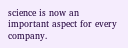science is now an important aspect for every company.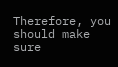Therefore, you should make sure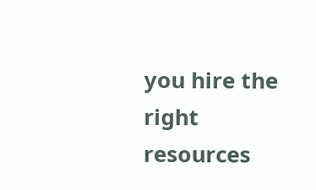you hire the right resources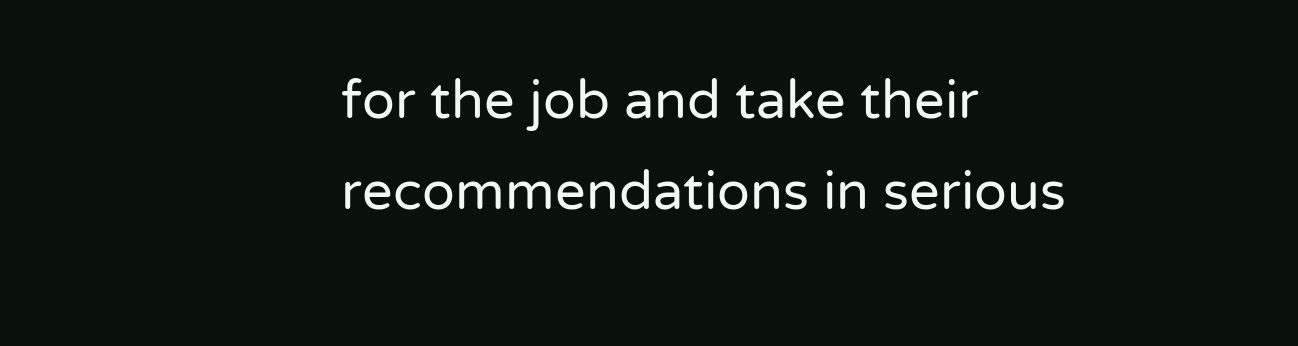for the job and take their recommendations in serious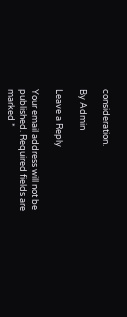consideration.

By Admin

Leave a Reply

Your email address will not be published. Required fields are marked *